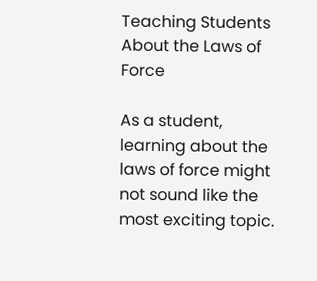Teaching Students About the Laws of Force

As a student, learning about the laws of force might not sound like the most exciting topic.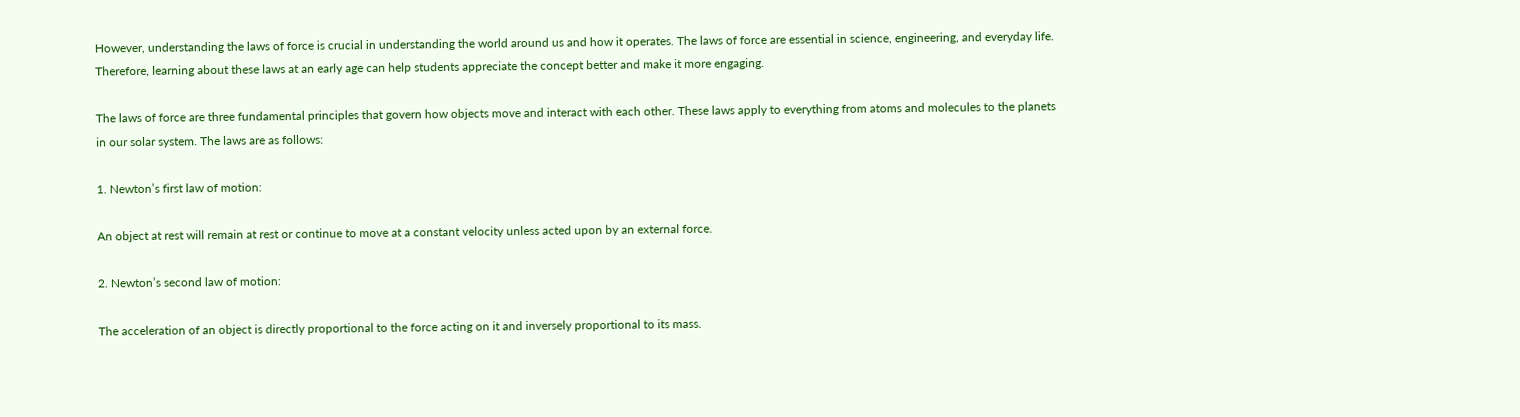However, understanding the laws of force is crucial in understanding the world around us and how it operates. The laws of force are essential in science, engineering, and everyday life. Therefore, learning about these laws at an early age can help students appreciate the concept better and make it more engaging.

The laws of force are three fundamental principles that govern how objects move and interact with each other. These laws apply to everything from atoms and molecules to the planets in our solar system. The laws are as follows:

1. Newton’s first law of motion:

An object at rest will remain at rest or continue to move at a constant velocity unless acted upon by an external force.

2. Newton’s second law of motion:

The acceleration of an object is directly proportional to the force acting on it and inversely proportional to its mass.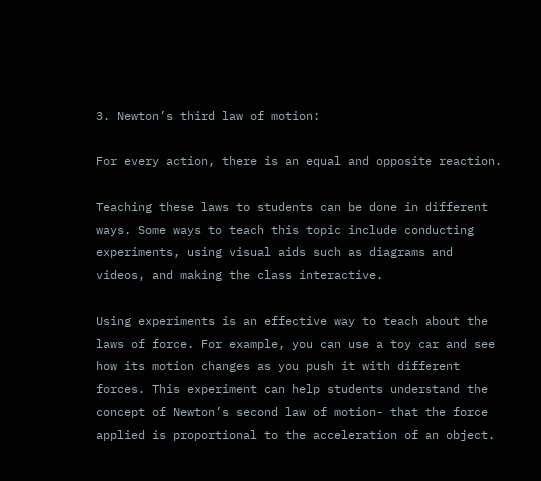3. Newton’s third law of motion:

For every action, there is an equal and opposite reaction.

Teaching these laws to students can be done in different ways. Some ways to teach this topic include conducting experiments, using visual aids such as diagrams and videos, and making the class interactive.

Using experiments is an effective way to teach about the laws of force. For example, you can use a toy car and see how its motion changes as you push it with different forces. This experiment can help students understand the concept of Newton’s second law of motion- that the force applied is proportional to the acceleration of an object.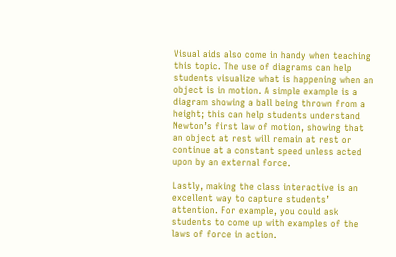Visual aids also come in handy when teaching this topic. The use of diagrams can help students visualize what is happening when an object is in motion. A simple example is a diagram showing a ball being thrown from a height; this can help students understand Newton’s first law of motion, showing that an object at rest will remain at rest or continue at a constant speed unless acted upon by an external force.

Lastly, making the class interactive is an excellent way to capture students’ attention. For example, you could ask students to come up with examples of the laws of force in action.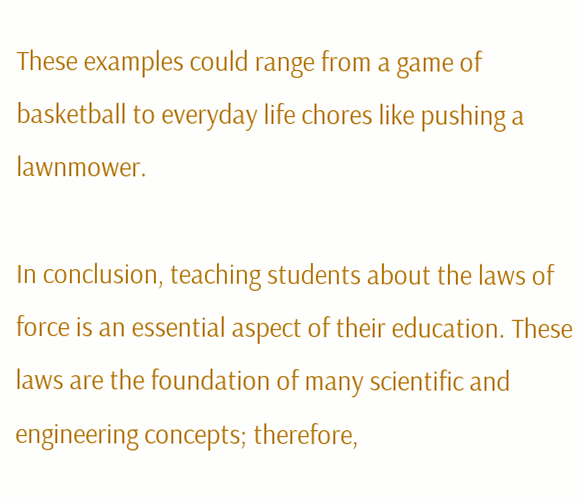These examples could range from a game of basketball to everyday life chores like pushing a lawnmower.

In conclusion, teaching students about the laws of force is an essential aspect of their education. These laws are the foundation of many scientific and engineering concepts; therefore,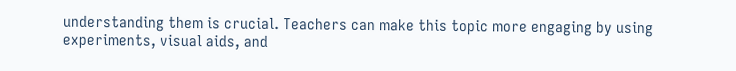understanding them is crucial. Teachers can make this topic more engaging by using experiments, visual aids, and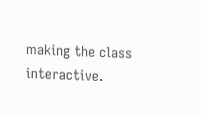making the class interactive.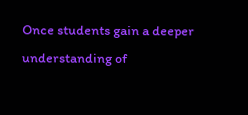Once students gain a deeper understanding of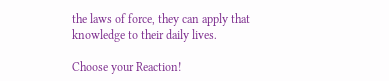the laws of force, they can apply that knowledge to their daily lives.

Choose your Reaction!